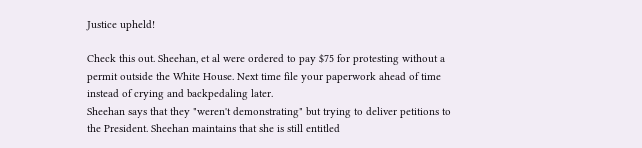Justice upheld!

Check this out. Sheehan, et al were ordered to pay $75 for protesting without a permit outside the White House. Next time file your paperwork ahead of time instead of crying and backpedaling later.
Sheehan says that they "weren't demonstrating" but trying to deliver petitions to the President. Sheehan maintains that she is still entitled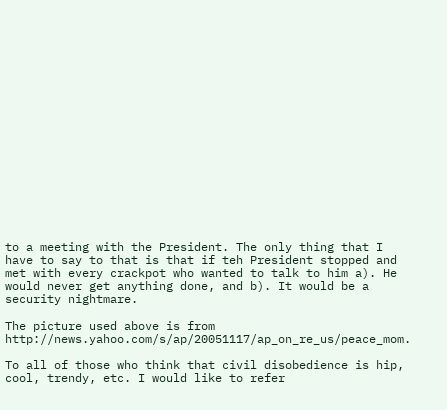to a meeting with the President. The only thing that I have to say to that is that if teh President stopped and met with every crackpot who wanted to talk to him a). He would never get anything done, and b). It would be a security nightmare.

The picture used above is from http://news.yahoo.com/s/ap/20051117/ap_on_re_us/peace_mom.

To all of those who think that civil disobedience is hip, cool, trendy, etc. I would like to refer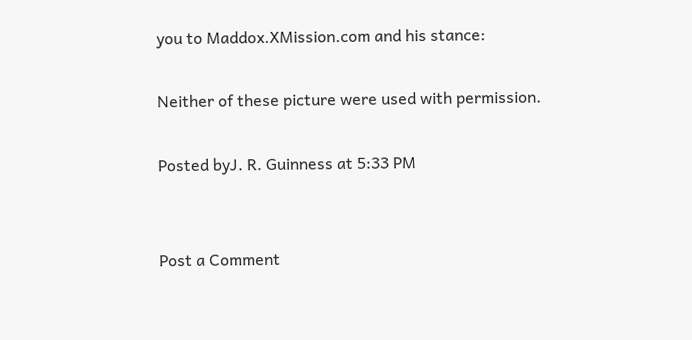you to Maddox.XMission.com and his stance:

Neither of these picture were used with permission.

Posted byJ. R. Guinness at 5:33 PM


Post a Comment